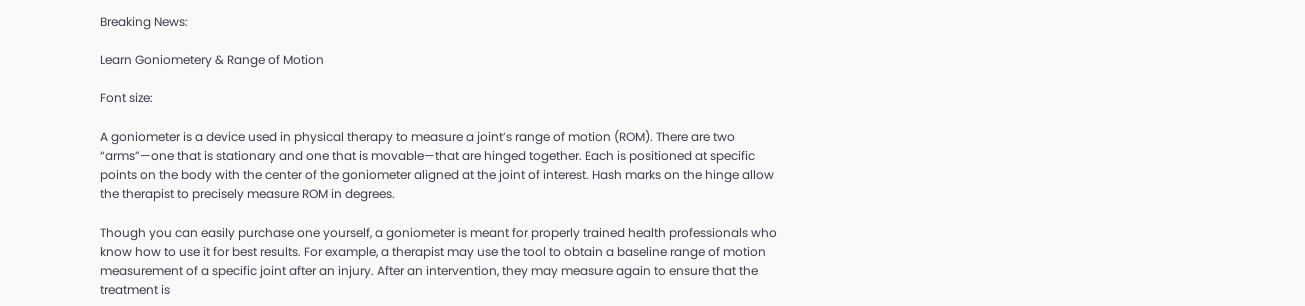Breaking News:

Learn Goniometery & Range of Motion

Font size:

A goniometer is a device used in physical therapy to measure a joint’s range of motion (ROM). There are two “arms”—one that is stationary and one that is movable—that are hinged together. Each is positioned at specific points on the body with the center of the goniometer aligned at the joint of interest. Hash marks on the hinge allow the therapist to precisely measure ROM in degrees.

Though you can easily purchase one yourself, a goniometer is meant for properly trained health professionals who know how to use it for best results. For example, a therapist may use the tool to obtain a baseline range of motion measurement of a specific joint after an injury. After an intervention, they may measure again to ensure that the treatment is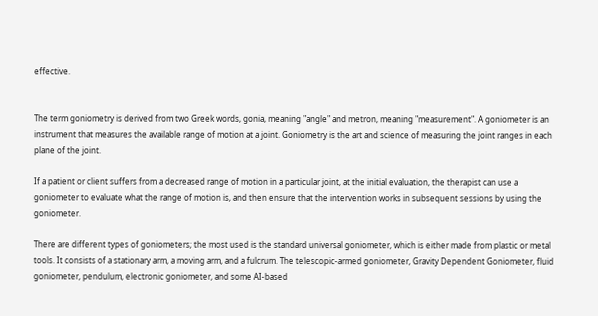effective.


The term goniometry is derived from two Greek words, gonia, meaning "angle" and metron, meaning "measurement". A goniometer is an instrument that measures the available range of motion at a joint. Goniometry is the art and science of measuring the joint ranges in each plane of the joint.

If a patient or client suffers from a decreased range of motion in a particular joint, at the initial evaluation, the therapist can use a goniometer to evaluate what the range of motion is, and then ensure that the intervention works in subsequent sessions by using the goniometer.

There are different types of goniometers; the most used is the standard universal goniometer, which is either made from plastic or metal tools. It consists of a stationary arm, a moving arm, and a fulcrum. The telescopic-armed goniometer, Gravity Dependent Goniometer, fluid goniometer, pendulum, electronic goniometer, and some AI-based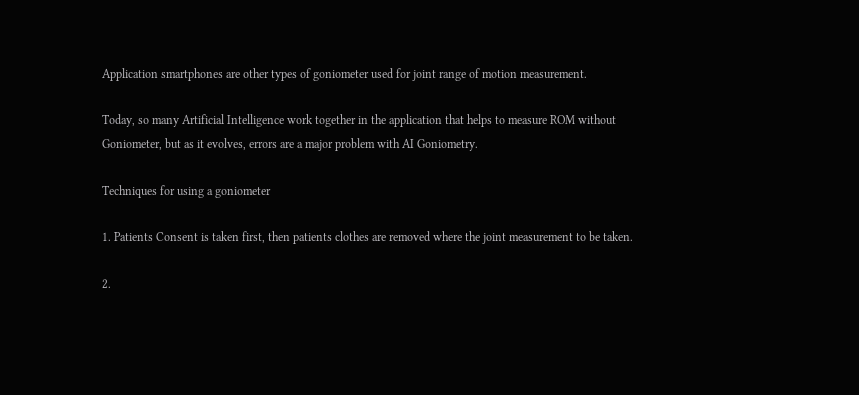Application smartphones are other types of goniometer used for joint range of motion measurement.

Today, so many Artificial Intelligence work together in the application that helps to measure ROM without Goniometer, but as it evolves, errors are a major problem with AI Goniometry.

Techniques for using a goniometer

1. Patients Consent is taken first, then patients clothes are removed where the joint measurement to be taken.

2.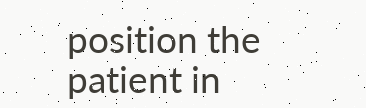position the patient in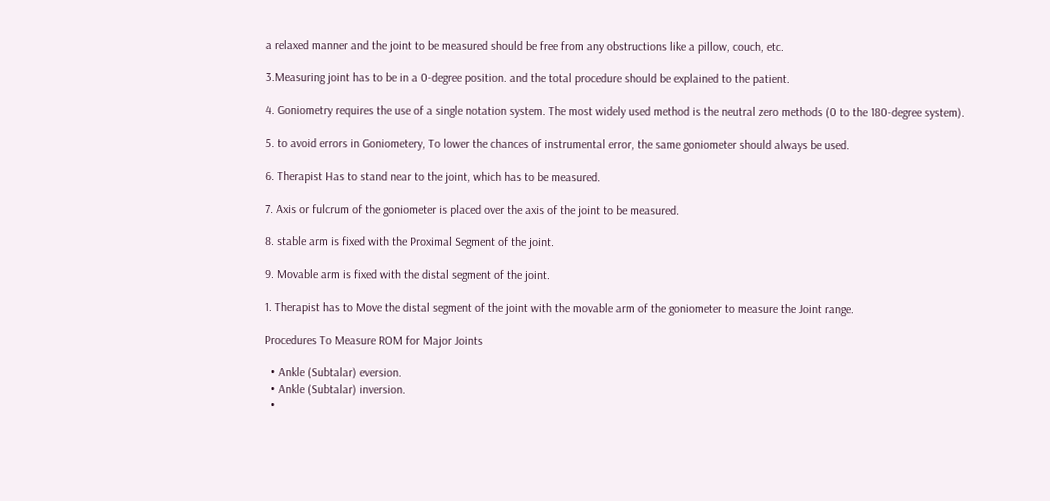a relaxed manner and the joint to be measured should be free from any obstructions like a pillow, couch, etc.

3.Measuring joint has to be in a 0-degree position. and the total procedure should be explained to the patient.

4. Goniometry requires the use of a single notation system. The most widely used method is the neutral zero methods (0 to the 180-degree system).

5. to avoid errors in Goniometery, To lower the chances of instrumental error, the same goniometer should always be used.

6. Therapist Has to stand near to the joint, which has to be measured.

7. Axis or fulcrum of the goniometer is placed over the axis of the joint to be measured.

8. stable arm is fixed with the Proximal Segment of the joint.

9. Movable arm is fixed with the distal segment of the joint.

1. Therapist has to Move the distal segment of the joint with the movable arm of the goniometer to measure the Joint range.

Procedures To Measure ROM for Major Joints

  • Ankle (Subtalar) eversion.
  • Ankle (Subtalar) inversion.
  •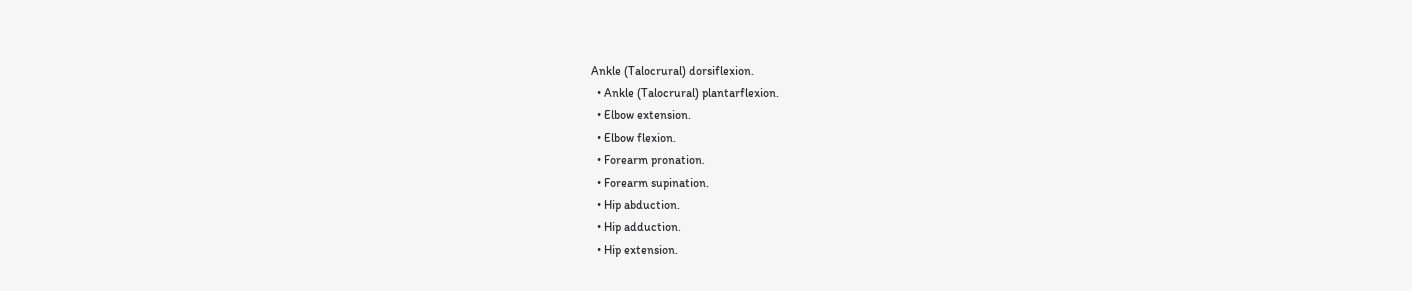Ankle (Talocrural) dorsiflexion.
  • Ankle (Talocrural) plantarflexion.
  • Elbow extension.
  • Elbow flexion.
  • Forearm pronation.
  • Forearm supination.
  • Hip abduction.
  • Hip adduction.
  • Hip extension.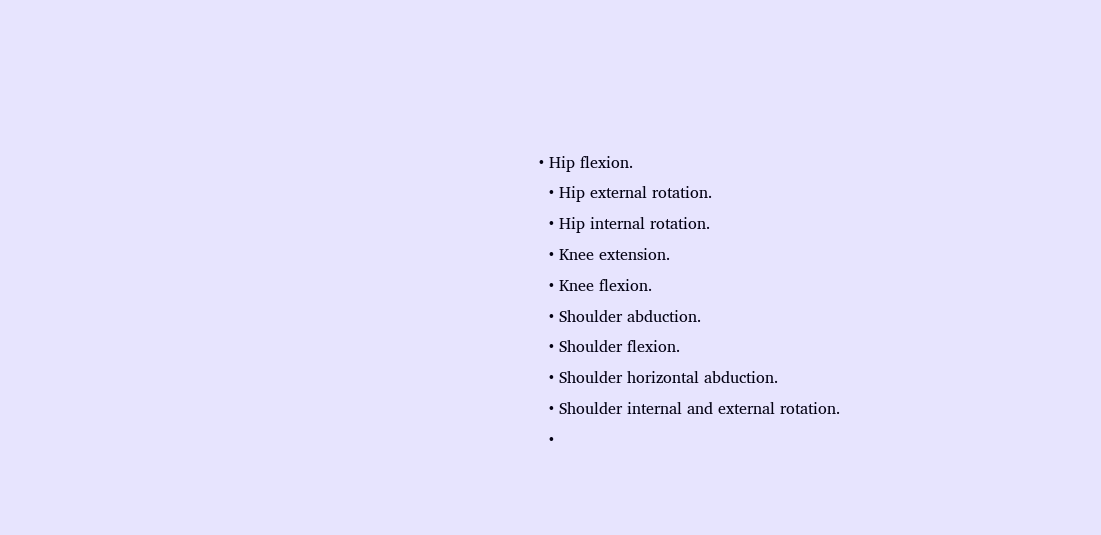• Hip flexion.
  • Hip external rotation.
  • Hip internal rotation.
  • Knee extension.
  • Knee flexion.
  • Shoulder abduction.
  • Shoulder flexion.
  • Shoulder horizontal abduction.
  • Shoulder internal and external rotation.
  •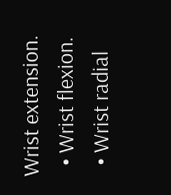Wrist extension.
  • Wrist flexion.
  • Wrist radial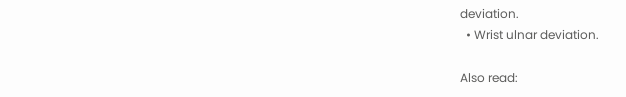deviation.
  • Wrist ulnar deviation.

Also read: